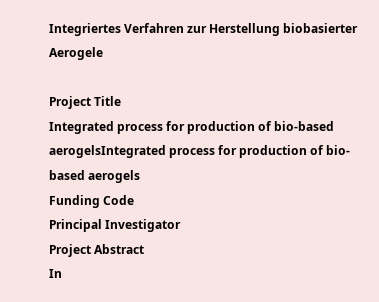Integriertes Verfahren zur Herstellung biobasierter Aerogele

Project Title
Integrated process for production of bio-based aerogelsIntegrated process for production of bio-based aerogels
Funding Code
Principal Investigator
Project Abstract
In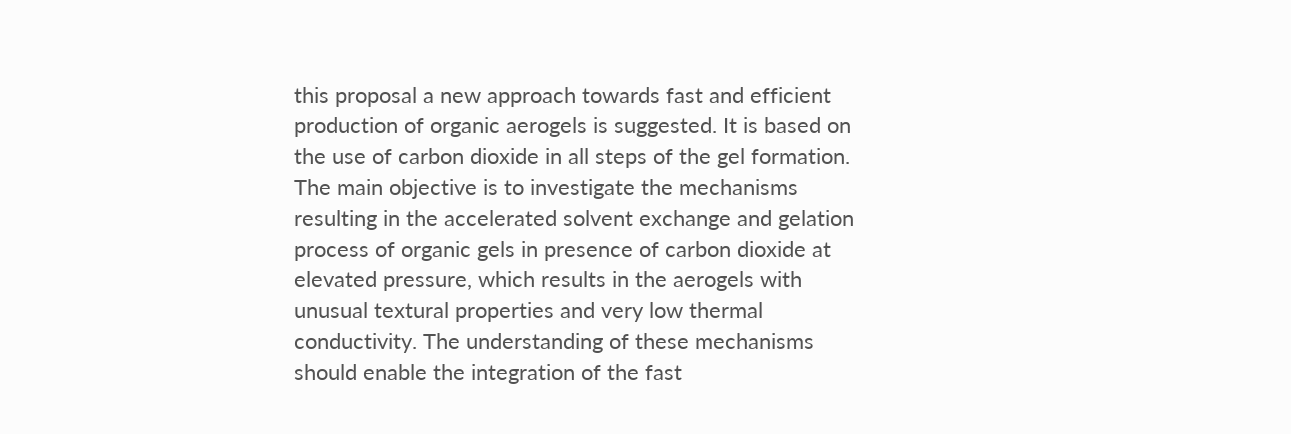this proposal a new approach towards fast and efficient production of organic aerogels is suggested. It is based on the use of carbon dioxide in all steps of the gel formation. The main objective is to investigate the mechanisms resulting in the accelerated solvent exchange and gelation process of organic gels in presence of carbon dioxide at elevated pressure, which results in the aerogels with unusual textural properties and very low thermal conductivity. The understanding of these mechanisms should enable the integration of the fast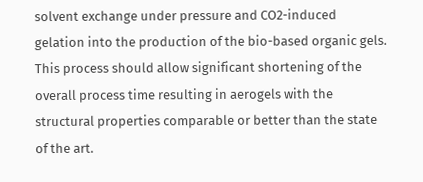solvent exchange under pressure and CO2-induced gelation into the production of the bio-based organic gels. This process should allow significant shortening of the overall process time resulting in aerogels with the structural properties comparable or better than the state of the art.